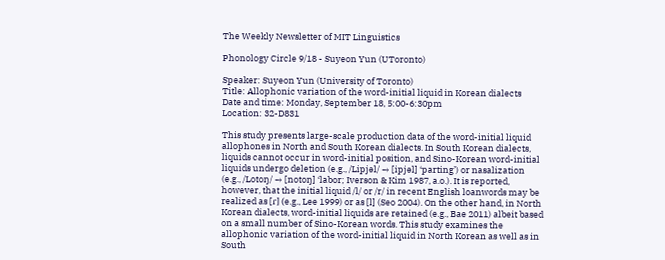The Weekly Newsletter of MIT Linguistics

Phonology Circle 9/18 - Suyeon Yun (UToronto)

Speaker: Suyeon Yun (University of Toronto)
Title: Allophonic variation of the word-initial liquid in Korean dialects
Date and time: Monday, September 18, 5:00-6:30pm
Location: 32-D831

This study presents large-scale production data of the word-initial liquid allophones in North and South Korean dialects. In South Korean dialects, liquids cannot occur in word-initial position, and Sino-Korean word-initial liquids undergo deletion (e.g., /Lipjəl/ → [ipjəl] ‘parting’) or nasalization (e.g., /Lotoŋ/ → [notoŋ] ‘labor; Iverson & Kim 1987, a.o.). It is reported, however, that the initial liquid /l/ or /r/ in recent English loanwords may be realized as [ɾ] (e.g., Lee 1999) or as [l] (Seo 2004). On the other hand, in North Korean dialects, word-initial liquids are retained (e.g., Bae 2011) albeit based on a small number of Sino-Korean words. This study examines the allophonic variation of the word-initial liquid in North Korean as well as in South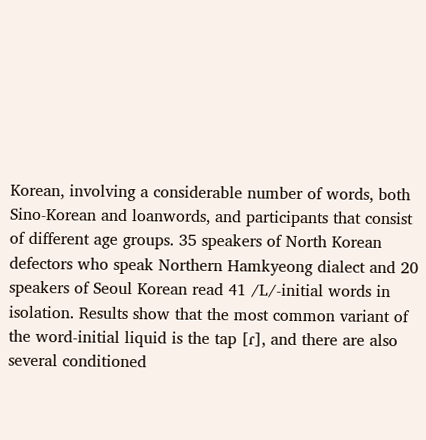Korean, involving a considerable number of words, both Sino-Korean and loanwords, and participants that consist of different age groups. 35 speakers of North Korean defectors who speak Northern Hamkyeong dialect and 20 speakers of Seoul Korean read 41 /L/-initial words in isolation. Results show that the most common variant of the word-initial liquid is the tap [ɾ], and there are also several conditioned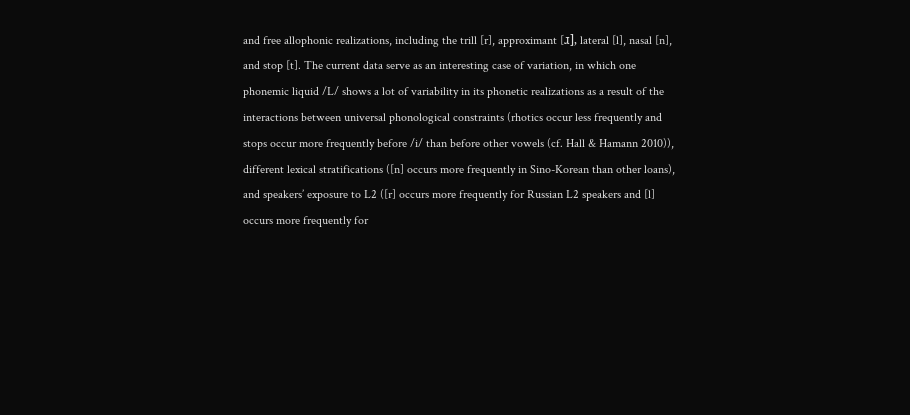and free allophonic realizations, including the trill [r], approximant [ɹ], lateral [l], nasal [n], and stop [t]. The current data serve as an interesting case of variation, in which one phonemic liquid /L/ shows a lot of variability in its phonetic realizations as a result of the interactions between universal phonological constraints (rhotics occur less frequently and stops occur more frequently before /i/ than before other vowels (cf. Hall & Hamann 2010)), different lexical stratifications ([n] occurs more frequently in Sino-Korean than other loans), and speakers’ exposure to L2 ([r] occurs more frequently for Russian L2 speakers and [l] occurs more frequently for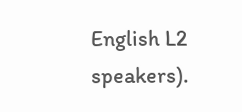English L2 speakers).